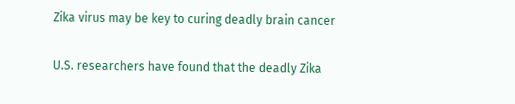Zika virus may be key to curing deadly brain cancer

U.S. researchers have found that the deadly Zika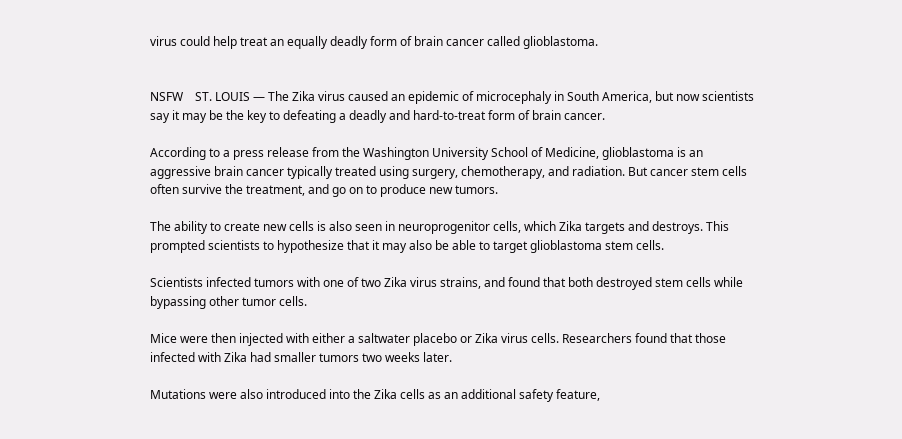virus could help treat an equally deadly form of brain cancer called glioblastoma.


NSFW    ST. LOUIS — The Zika virus caused an epidemic of microcephaly in South America, but now scientists say it may be the key to defeating a deadly and hard-to-treat form of brain cancer.

According to a press release from the Washington University School of Medicine, glioblastoma is an aggressive brain cancer typically treated using surgery, chemotherapy, and radiation. But cancer stem cells often survive the treatment, and go on to produce new tumors.

The ability to create new cells is also seen in neuroprogenitor cells, which Zika targets and destroys. This prompted scientists to hypothesize that it may also be able to target glioblastoma stem cells.

Scientists infected tumors with one of two Zika virus strains, and found that both destroyed stem cells while bypassing other tumor cells.

Mice were then injected with either a saltwater placebo or Zika virus cells. Researchers found that those infected with Zika had smaller tumors two weeks later.

Mutations were also introduced into the Zika cells as an additional safety feature,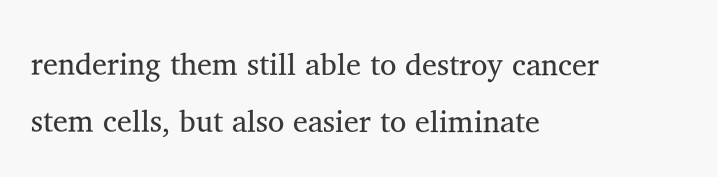rendering them still able to destroy cancer stem cells, but also easier to eliminate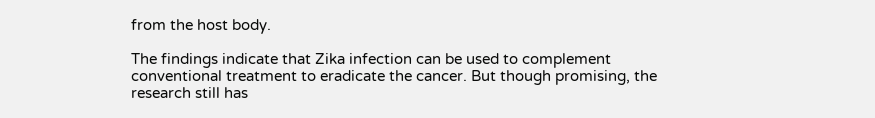from the host body.

The findings indicate that Zika infection can be used to complement conventional treatment to eradicate the cancer. But though promising, the research still has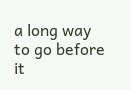a long way to go before it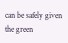can be safely given the green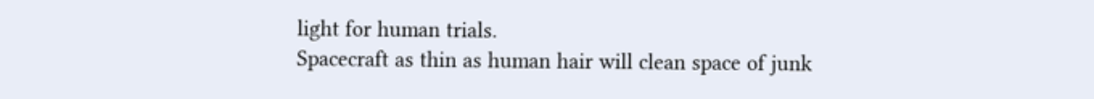light for human trials.
Spacecraft as thin as human hair will clean space of junk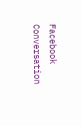Facebook Conversation